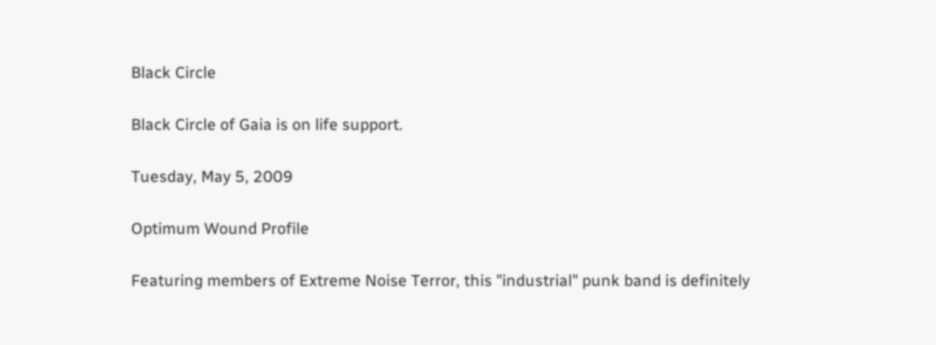Black Circle

Black Circle of Gaia is on life support.

Tuesday, May 5, 2009

Optimum Wound Profile

Featuring members of Extreme Noise Terror, this "industrial" punk band is definitely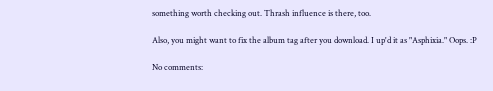something worth checking out. Thrash influence is there, too.

Also, you might want to fix the album tag after you download. I up'd it as "Asphixia." Oops. :P

No comments: